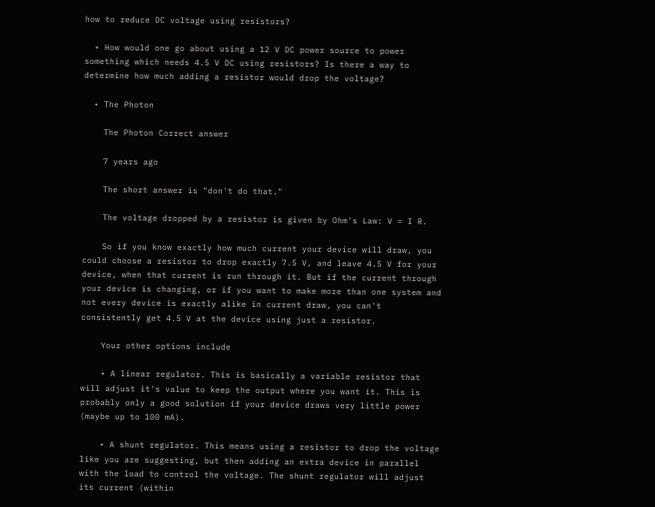how to reduce DC voltage using resistors?

  • How would one go about using a 12 V DC power source to power something which needs 4.5 V DC using resistors? Is there a way to determine how much adding a resistor would drop the voltage?

  • The Photon

    The Photon Correct answer

    7 years ago

    The short answer is "don't do that."

    The voltage dropped by a resistor is given by Ohm's Law: V = I R.

    So if you know exactly how much current your device will draw, you could choose a resistor to drop exactly 7.5 V, and leave 4.5 V for your device, when that current is run through it. But if the current through your device is changing, or if you want to make more than one system and not every device is exactly alike in current draw, you can't consistently get 4.5 V at the device using just a resistor.

    Your other options include

    • A linear regulator. This is basically a variable resistor that will adjust it's value to keep the output where you want it. This is probably only a good solution if your device draws very little power (maybe up to 100 mA).

    • A shunt regulator. This means using a resistor to drop the voltage like you are suggesting, but then adding an extra device in parallel with the load to control the voltage. The shunt regulator will adjust its current (within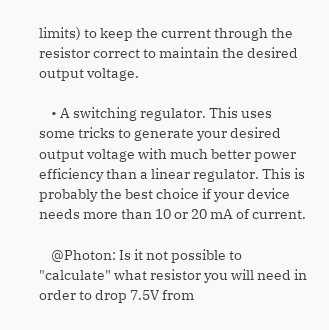limits) to keep the current through the resistor correct to maintain the desired output voltage.

    • A switching regulator. This uses some tricks to generate your desired output voltage with much better power efficiency than a linear regulator. This is probably the best choice if your device needs more than 10 or 20 mA of current.

    @Photon: Is it not possible to "calculate" what resistor you will need in order to drop 7.5V from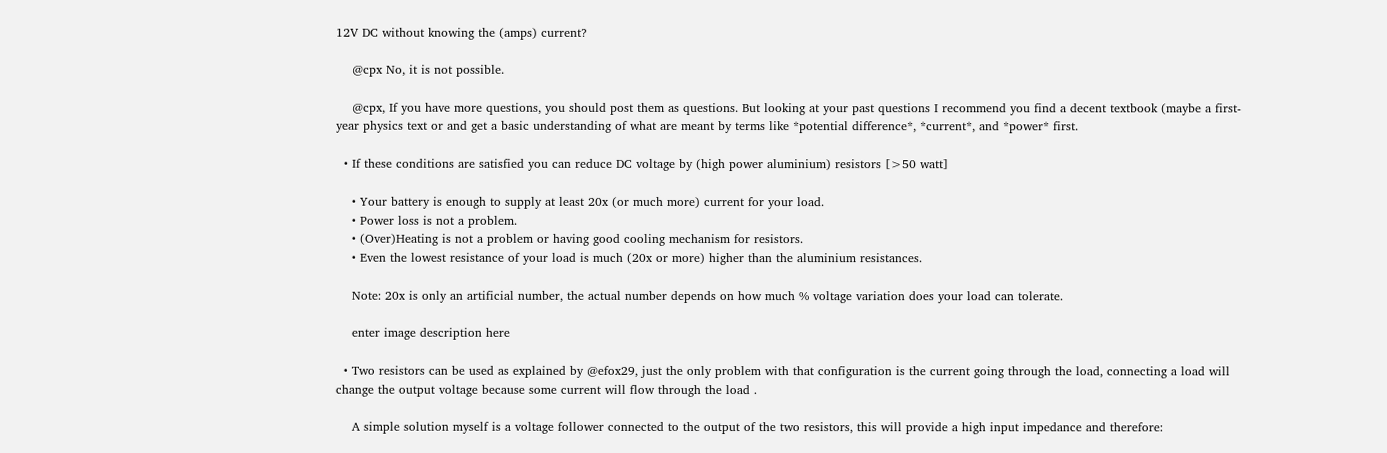12V DC without knowing the (amps) current?

    @cpx No, it is not possible.

    @cpx, If you have more questions, you should post them as questions. But looking at your past questions I recommend you find a decent textbook (maybe a first-year physics text or and get a basic understanding of what are meant by terms like *potential difference*, *current*, and *power* first.

  • If these conditions are satisfied you can reduce DC voltage by (high power aluminium) resistors [>50 watt]

    • Your battery is enough to supply at least 20x (or much more) current for your load.
    • Power loss is not a problem.
    • (Over)Heating is not a problem or having good cooling mechanism for resistors.
    • Even the lowest resistance of your load is much (20x or more) higher than the aluminium resistances.

    Note: 20x is only an artificial number, the actual number depends on how much % voltage variation does your load can tolerate.

    enter image description here

  • Two resistors can be used as explained by @efox29, just the only problem with that configuration is the current going through the load, connecting a load will change the output voltage because some current will flow through the load .

    A simple solution myself is a voltage follower connected to the output of the two resistors, this will provide a high input impedance and therefore: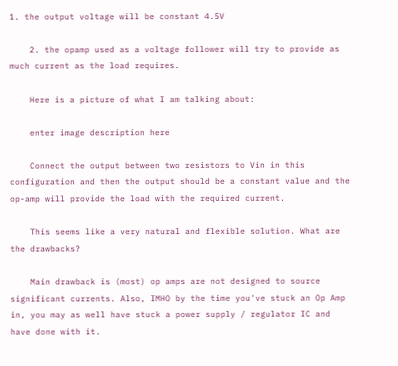1. the output voltage will be constant 4.5V

    2. the opamp used as a voltage follower will try to provide as much current as the load requires.

    Here is a picture of what I am talking about:

    enter image description here

    Connect the output between two resistors to Vin in this configuration and then the output should be a constant value and the op-amp will provide the load with the required current.

    This seems like a very natural and flexible solution. What are the drawbacks?

    Main drawback is (most) op amps are not designed to source significant currents. Also, IMHO by the time you've stuck an Op Amp in, you may as well have stuck a power supply / regulator IC and have done with it.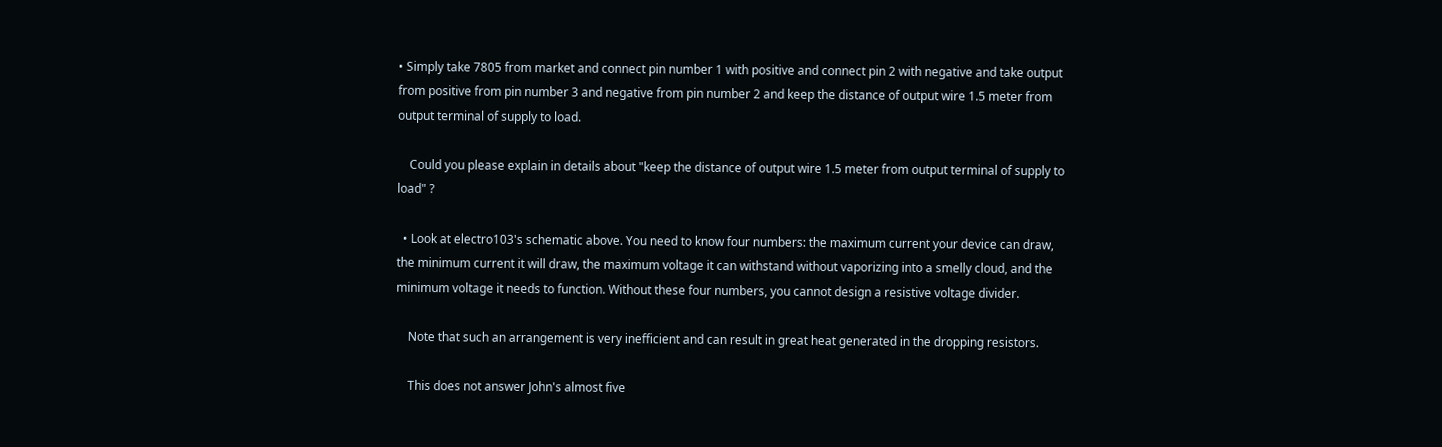• Simply take 7805 from market and connect pin number 1 with positive and connect pin 2 with negative and take output from positive from pin number 3 and negative from pin number 2 and keep the distance of output wire 1.5 meter from output terminal of supply to load.

    Could you please explain in details about "keep the distance of output wire 1.5 meter from output terminal of supply to load" ?

  • Look at electro103's schematic above. You need to know four numbers: the maximum current your device can draw, the minimum current it will draw, the maximum voltage it can withstand without vaporizing into a smelly cloud, and the minimum voltage it needs to function. Without these four numbers, you cannot design a resistive voltage divider.

    Note that such an arrangement is very inefficient and can result in great heat generated in the dropping resistors.

    This does not answer John's almost five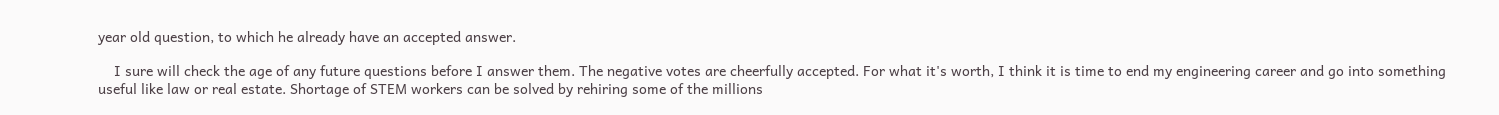year old question, to which he already have an accepted answer.

    I sure will check the age of any future questions before I answer them. The negative votes are cheerfully accepted. For what it's worth, I think it is time to end my engineering career and go into something useful like law or real estate. Shortage of STEM workers can be solved by rehiring some of the millions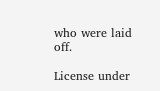who were laid off.

License under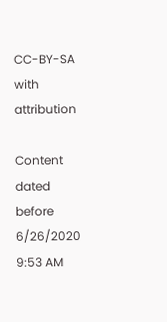CC-BY-SA with attribution

Content dated before 6/26/2020 9:53 AM